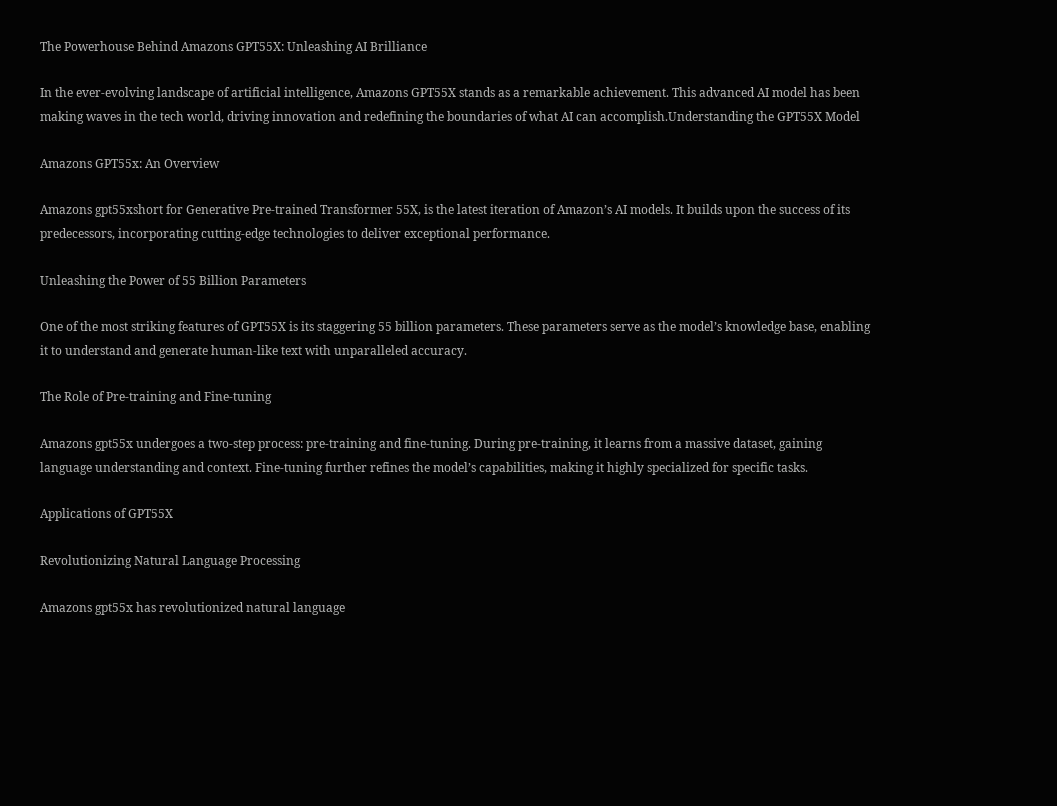The Powerhouse Behind Amazons GPT55X: Unleashing AI Brilliance

In the ever-evolving landscape of artificial intelligence, Amazons GPT55X stands as a remarkable achievement. This advanced AI model has been making waves in the tech world, driving innovation and redefining the boundaries of what AI can accomplish.Understanding the GPT55X Model

Amazons GPT55x: An Overview

Amazons gpt55xshort for Generative Pre-trained Transformer 55X, is the latest iteration of Amazon’s AI models. It builds upon the success of its predecessors, incorporating cutting-edge technologies to deliver exceptional performance.

Unleashing the Power of 55 Billion Parameters

One of the most striking features of GPT55X is its staggering 55 billion parameters. These parameters serve as the model’s knowledge base, enabling it to understand and generate human-like text with unparalleled accuracy.

The Role of Pre-training and Fine-tuning

Amazons gpt55x undergoes a two-step process: pre-training and fine-tuning. During pre-training, it learns from a massive dataset, gaining language understanding and context. Fine-tuning further refines the model’s capabilities, making it highly specialized for specific tasks.

Applications of GPT55X

Revolutionizing Natural Language Processing

Amazons gpt55x has revolutionized natural language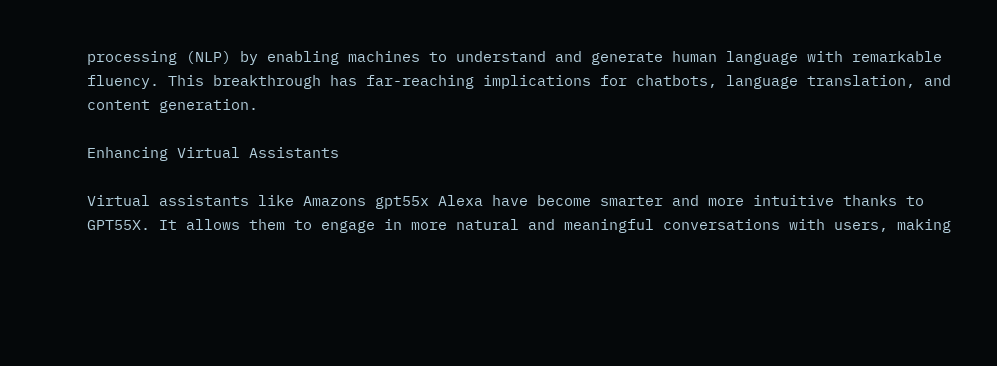processing (NLP) by enabling machines to understand and generate human language with remarkable fluency. This breakthrough has far-reaching implications for chatbots, language translation, and content generation.

Enhancing Virtual Assistants

Virtual assistants like Amazons gpt55x Alexa have become smarter and more intuitive thanks to GPT55X. It allows them to engage in more natural and meaningful conversations with users, making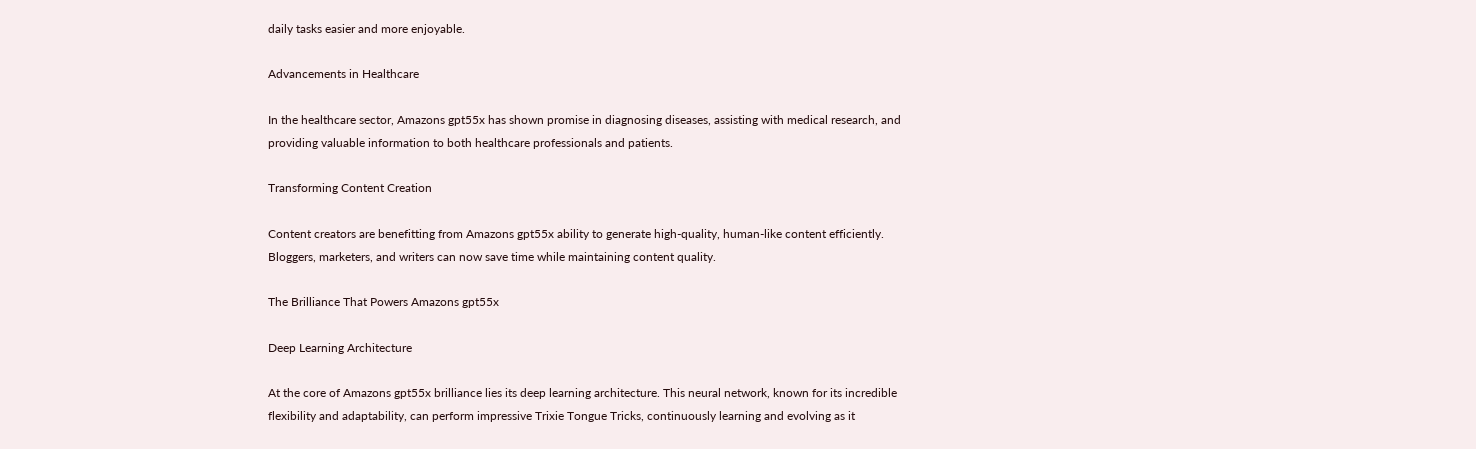daily tasks easier and more enjoyable.

Advancements in Healthcare

In the healthcare sector, Amazons gpt55x has shown promise in diagnosing diseases, assisting with medical research, and providing valuable information to both healthcare professionals and patients.

Transforming Content Creation

Content creators are benefitting from Amazons gpt55x ability to generate high-quality, human-like content efficiently. Bloggers, marketers, and writers can now save time while maintaining content quality.

The Brilliance That Powers Amazons gpt55x

Deep Learning Architecture

At the core of Amazons gpt55x brilliance lies its deep learning architecture. This neural network, known for its incredible flexibility and adaptability, can perform impressive Trixie Tongue Tricks, continuously learning and evolving as it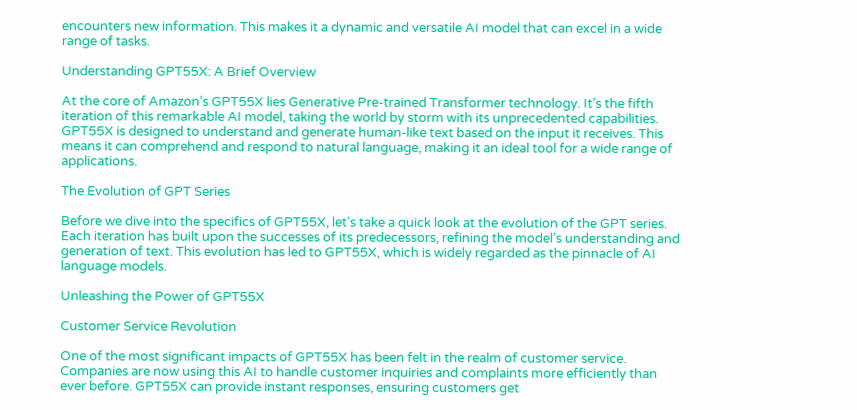encounters new information. This makes it a dynamic and versatile AI model that can excel in a wide range of tasks.

Understanding GPT55X: A Brief Overview

At the core of Amazon’s GPT55X lies Generative Pre-trained Transformer technology. It’s the fifth iteration of this remarkable AI model, taking the world by storm with its unprecedented capabilities. GPT55X is designed to understand and generate human-like text based on the input it receives. This means it can comprehend and respond to natural language, making it an ideal tool for a wide range of applications.

The Evolution of GPT Series

Before we dive into the specifics of GPT55X, let’s take a quick look at the evolution of the GPT series. Each iteration has built upon the successes of its predecessors, refining the model’s understanding and generation of text. This evolution has led to GPT55X, which is widely regarded as the pinnacle of AI language models.

Unleashing the Power of GPT55X

Customer Service Revolution

One of the most significant impacts of GPT55X has been felt in the realm of customer service. Companies are now using this AI to handle customer inquiries and complaints more efficiently than ever before. GPT55X can provide instant responses, ensuring customers get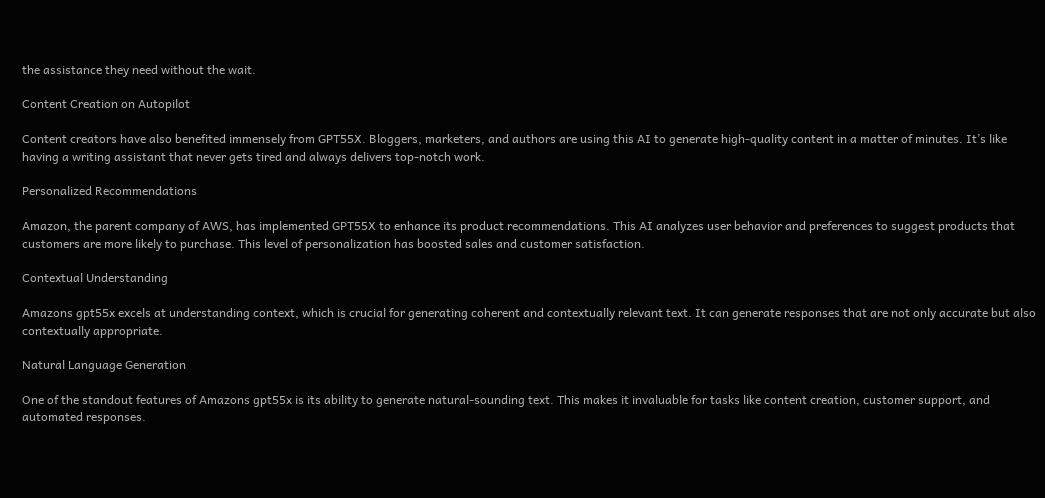the assistance they need without the wait.

Content Creation on Autopilot

Content creators have also benefited immensely from GPT55X. Bloggers, marketers, and authors are using this AI to generate high-quality content in a matter of minutes. It’s like having a writing assistant that never gets tired and always delivers top-notch work.

Personalized Recommendations

Amazon, the parent company of AWS, has implemented GPT55X to enhance its product recommendations. This AI analyzes user behavior and preferences to suggest products that customers are more likely to purchase. This level of personalization has boosted sales and customer satisfaction.

Contextual Understanding

Amazons gpt55x excels at understanding context, which is crucial for generating coherent and contextually relevant text. It can generate responses that are not only accurate but also contextually appropriate.

Natural Language Generation

One of the standout features of Amazons gpt55x is its ability to generate natural-sounding text. This makes it invaluable for tasks like content creation, customer support, and automated responses.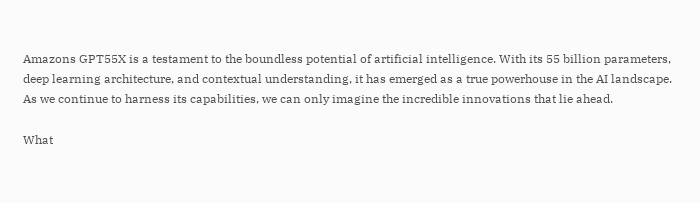Amazons GPT55X is a testament to the boundless potential of artificial intelligence. With its 55 billion parameters, deep learning architecture, and contextual understanding, it has emerged as a true powerhouse in the AI landscape. As we continue to harness its capabilities, we can only imagine the incredible innovations that lie ahead.

What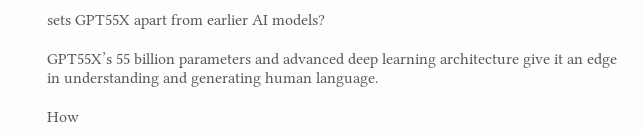sets GPT55X apart from earlier AI models?

GPT55X’s 55 billion parameters and advanced deep learning architecture give it an edge in understanding and generating human language.

How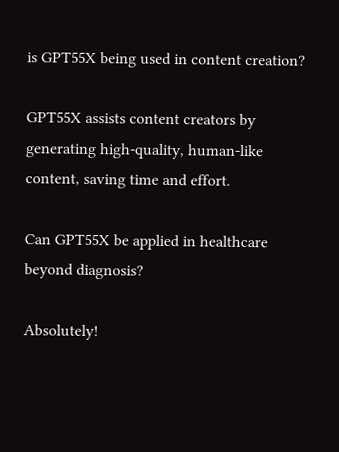is GPT55X being used in content creation?

GPT55X assists content creators by generating high-quality, human-like content, saving time and effort.

Can GPT55X be applied in healthcare beyond diagnosis?

Absolutely!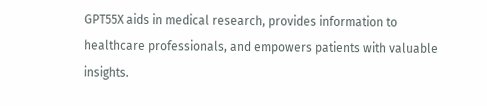GPT55X aids in medical research, provides information to healthcare professionals, and empowers patients with valuable insights.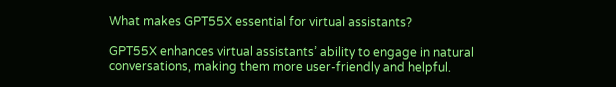What makes GPT55X essential for virtual assistants?

GPT55X enhances virtual assistants’ ability to engage in natural conversations, making them more user-friendly and helpful.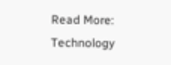Read More: Technology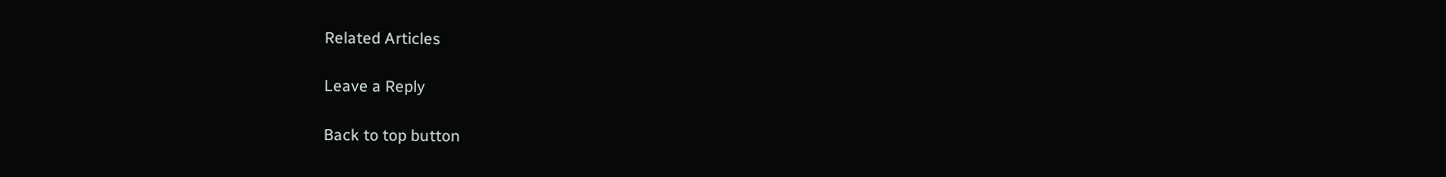Related Articles

Leave a Reply

Back to top button